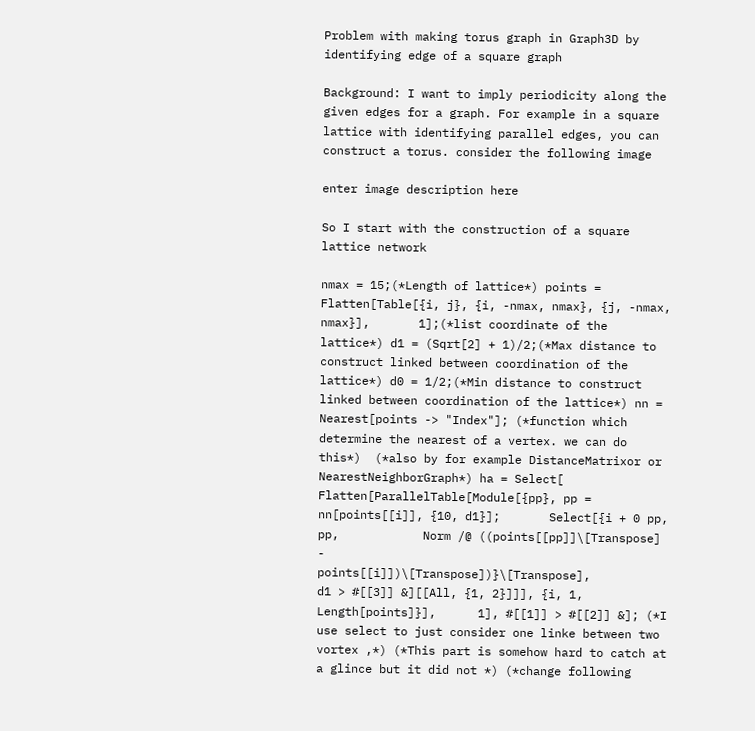Problem with making torus graph in Graph3D by identifying edge of a square graph

Background: I want to imply periodicity along the given edges for a graph. For example in a square lattice with identifying parallel edges, you can construct a torus. consider the following image

enter image description here

So I start with the construction of a square lattice network

nmax = 15;(*Length of lattice*) points = Flatten[Table[{i, j}, {i, -nmax, nmax}, {j, -nmax, nmax}],       1];(*list coordinate of the lattice*) d1 = (Sqrt[2] + 1)/2;(*Max distance to construct linked between coordination of the lattice*) d0 = 1/2;(*Min distance to construct linked between coordination of the lattice*) nn = Nearest[points -> "Index"]; (*function which determine the nearest of a vertex. we can do this*)  (*also by for example DistanceMatrixor or NearestNeighborGraph*) ha = Select[    Flatten[ParallelTable[Module[{pp}, pp = nn[points[[i]], {10, d1}];       Select[{i + 0 pp, pp,            Norm /@ ((points[[pp]]\[Transpose] -                 points[[i]])\[Transpose])}\[Transpose],          d1 > #[[3]] &][[All, {1, 2}]]], {i, 1, Length[points]}],      1], #[[1]] > #[[2]] &]; (*I use select to just consider one linke between two vortex ,*) (*This part is somehow hard to catch at a glince but it did not *) (*change following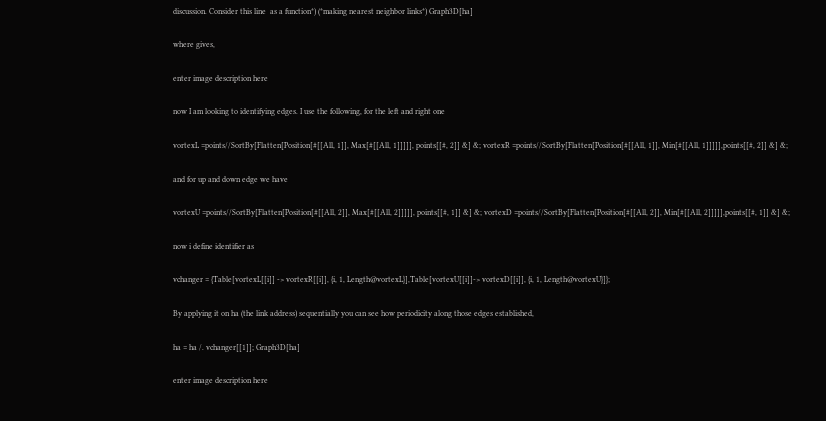discussion. Consider this line  as a function*) (*making nearest neighbor links*) Graph3D[ha]

where gives,

enter image description here

now I am looking to identifying edges. I use the following, for the left and right one

vortexL =points//SortBy[Flatten[Position[#[[All, 1]], Max[#[[All, 1]]]]], points[[#, 2]] &] &; vortexR =points//SortBy[Flatten[Position[#[[All, 1]], Min[#[[All, 1]]]]],points[[#, 2]] &] &;

and for up and down edge we have

vortexU =points//SortBy[Flatten[Position[#[[All, 2]], Max[#[[All, 2]]]]], points[[#, 1]] &] &; vortexD =points//SortBy[Flatten[Position[#[[All, 2]], Min[#[[All, 2]]]]],points[[#, 1]] &] &;

now i define identifier as

vchanger = {Table[vortexL[[i]] -> vortexR[[i]], {i, 1, Length@vortexL}],Table[vortexU[[i]]-> vortexD[[i]], {i, 1, Length@vortexU}]};

By applying it on ha (the link address) sequentially you can see how periodicity along those edges established,

ha = ha /. vchanger[[1]]; Graph3D[ha]

enter image description here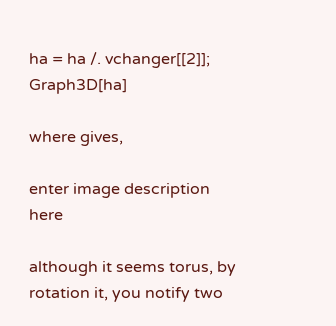ha = ha /. vchanger[[2]]; Graph3D[ha]

where gives,

enter image description here

although it seems torus, by rotation it, you notify two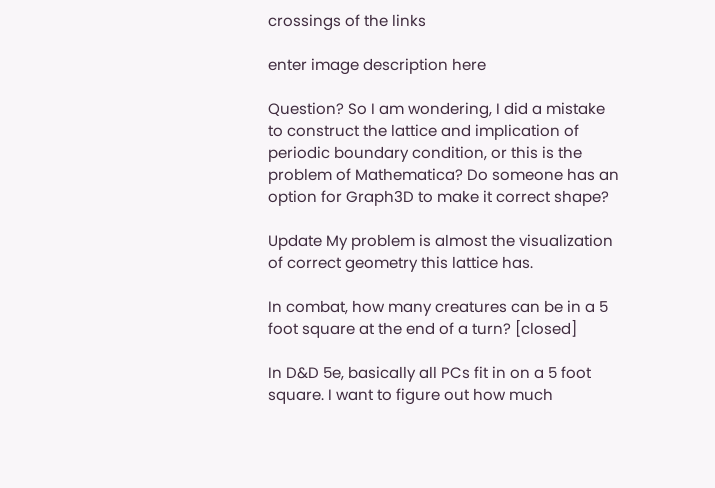crossings of the links

enter image description here

Question? So I am wondering, I did a mistake to construct the lattice and implication of periodic boundary condition, or this is the problem of Mathematica? Do someone has an option for Graph3D to make it correct shape?

Update My problem is almost the visualization of correct geometry this lattice has.

In combat, how many creatures can be in a 5 foot square at the end of a turn? [closed]

In D&D 5e, basically all PCs fit in on a 5 foot square. I want to figure out how much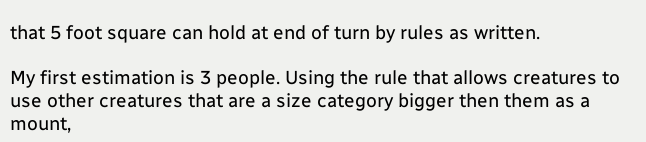that 5 foot square can hold at end of turn by rules as written.

My first estimation is 3 people. Using the rule that allows creatures to use other creatures that are a size category bigger then them as a mount,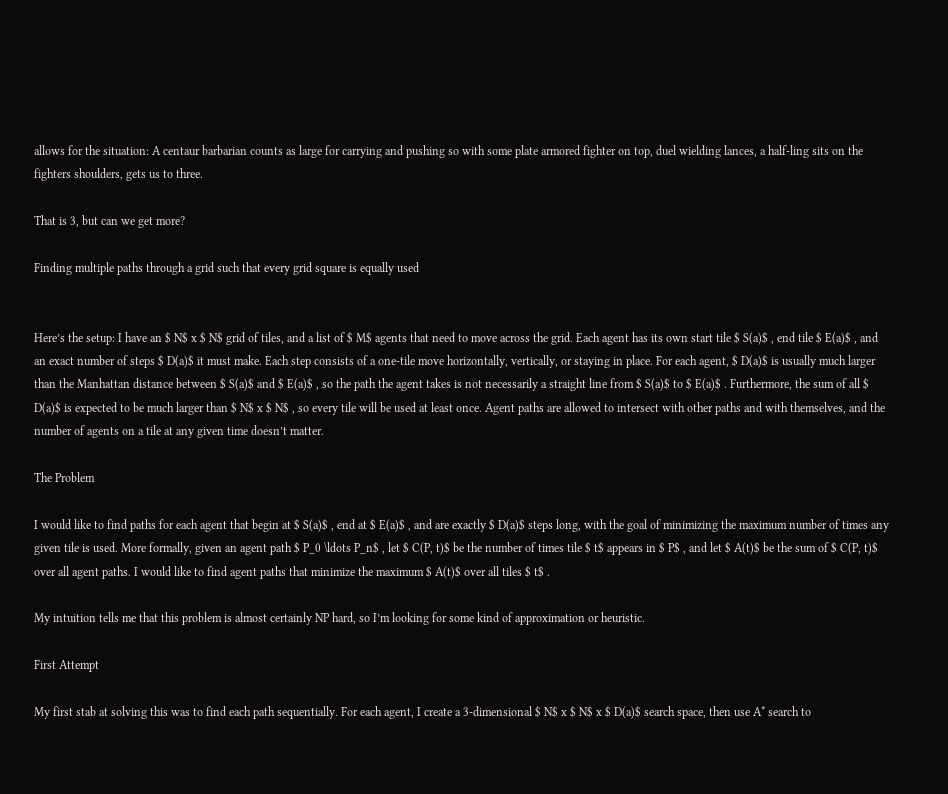allows for the situation: A centaur barbarian counts as large for carrying and pushing so with some plate armored fighter on top, duel wielding lances, a half-ling sits on the fighters shoulders, gets us to three.

That is 3, but can we get more?

Finding multiple paths through a grid such that every grid square is equally used


Here’s the setup: I have an $ N$ x $ N$ grid of tiles, and a list of $ M$ agents that need to move across the grid. Each agent has its own start tile $ S(a)$ , end tile $ E(a)$ , and an exact number of steps $ D(a)$ it must make. Each step consists of a one-tile move horizontally, vertically, or staying in place. For each agent, $ D(a)$ is usually much larger than the Manhattan distance between $ S(a)$ and $ E(a)$ , so the path the agent takes is not necessarily a straight line from $ S(a)$ to $ E(a)$ . Furthermore, the sum of all $ D(a)$ is expected to be much larger than $ N$ x $ N$ , so every tile will be used at least once. Agent paths are allowed to intersect with other paths and with themselves, and the number of agents on a tile at any given time doesn’t matter.

The Problem

I would like to find paths for each agent that begin at $ S(a)$ , end at $ E(a)$ , and are exactly $ D(a)$ steps long, with the goal of minimizing the maximum number of times any given tile is used. More formally, given an agent path $ P_0 \ldots P_n$ , let $ C(P, t)$ be the number of times tile $ t$ appears in $ P$ , and let $ A(t)$ be the sum of $ C(P, t)$ over all agent paths. I would like to find agent paths that minimize the maximum $ A(t)$ over all tiles $ t$ .

My intuition tells me that this problem is almost certainly NP hard, so I’m looking for some kind of approximation or heuristic.

First Attempt

My first stab at solving this was to find each path sequentially. For each agent, I create a 3-dimensional $ N$ x $ N$ x $ D(a)$ search space, then use A* search to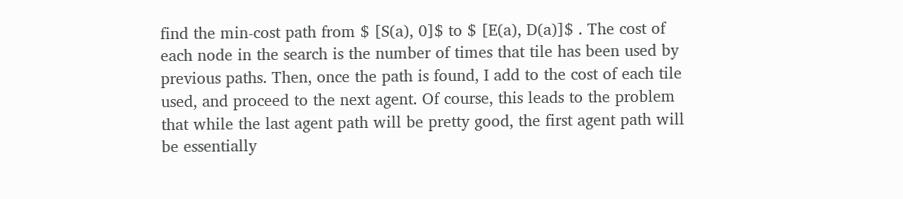find the min-cost path from $ [S(a), 0]$ to $ [E(a), D(a)]$ . The cost of each node in the search is the number of times that tile has been used by previous paths. Then, once the path is found, I add to the cost of each tile used, and proceed to the next agent. Of course, this leads to the problem that while the last agent path will be pretty good, the first agent path will be essentially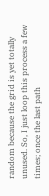random because the grid is yet totally unused. So, I just loop this process a few times; once the last path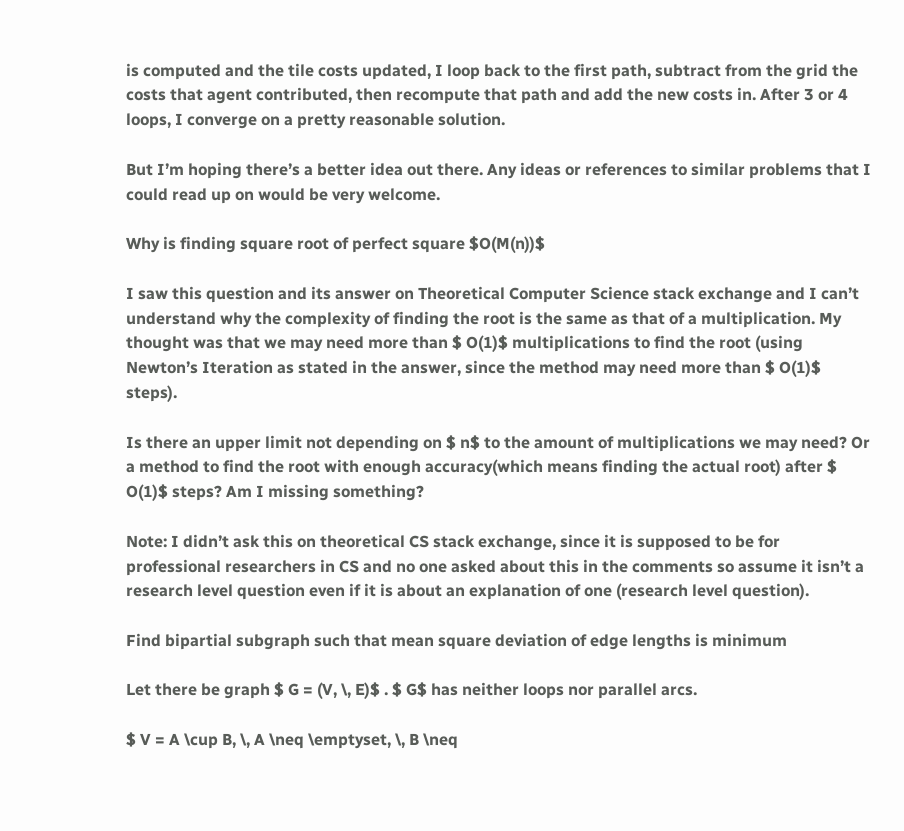is computed and the tile costs updated, I loop back to the first path, subtract from the grid the costs that agent contributed, then recompute that path and add the new costs in. After 3 or 4 loops, I converge on a pretty reasonable solution.

But I’m hoping there’s a better idea out there. Any ideas or references to similar problems that I could read up on would be very welcome.

Why is finding square root of perfect square $O(M(n))$

I saw this question and its answer on Theoretical Computer Science stack exchange and I can’t understand why the complexity of finding the root is the same as that of a multiplication. My thought was that we may need more than $ O(1)$ multiplications to find the root (using Newton’s Iteration as stated in the answer, since the method may need more than $ O(1)$ steps).

Is there an upper limit not depending on $ n$ to the amount of multiplications we may need? Or a method to find the root with enough accuracy(which means finding the actual root) after $ O(1)$ steps? Am I missing something?

Note: I didn’t ask this on theoretical CS stack exchange, since it is supposed to be for professional researchers in CS and no one asked about this in the comments so assume it isn’t a research level question even if it is about an explanation of one (research level question).

Find bipartial subgraph such that mean square deviation of edge lengths is minimum

Let there be graph $ G = (V, \, E)$ . $ G$ has neither loops nor parallel arcs.

$ V = A \cup B, \, A \neq \emptyset, \, B \neq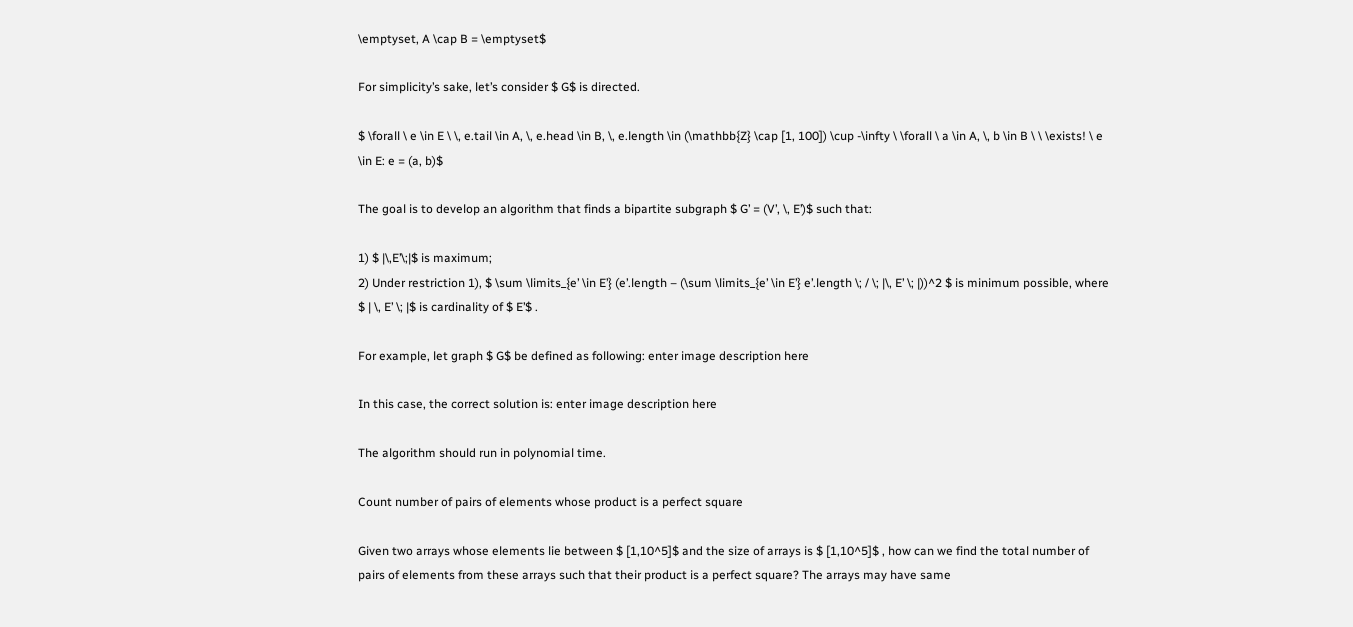\emptyset, A \cap B = \emptyset$

For simplicity’s sake, let’s consider $ G$ is directed.

$ \forall \ e \in E \ \, e.tail \in A, \, e.head \in B, \, e.length \in (\mathbb{Z} \cap [1, 100]) \cup -\infty \ \forall \ a \in A, \, b \in B \ \ \exists! \ e \in E: e = (a, b)$

The goal is to develop an algorithm that finds a bipartite subgraph $ G’ = (V’, \, E’)$ such that:

1) $ |\,E’\;|$ is maximum;
2) Under restriction 1), $ \sum \limits_{e’ \in E’} (e’.length – (\sum \limits_{e’ \in E’} e’.length \; / \; |\, E’ \; |))^2 $ is minimum possible, where $ | \, E’ \; |$ is cardinality of $ E’$ .

For example, let graph $ G$ be defined as following: enter image description here

In this case, the correct solution is: enter image description here

The algorithm should run in polynomial time.

Count number of pairs of elements whose product is a perfect square

Given two arrays whose elements lie between $ [1,10^5]$ and the size of arrays is $ [1,10^5]$ , how can we find the total number of pairs of elements from these arrays such that their product is a perfect square? The arrays may have same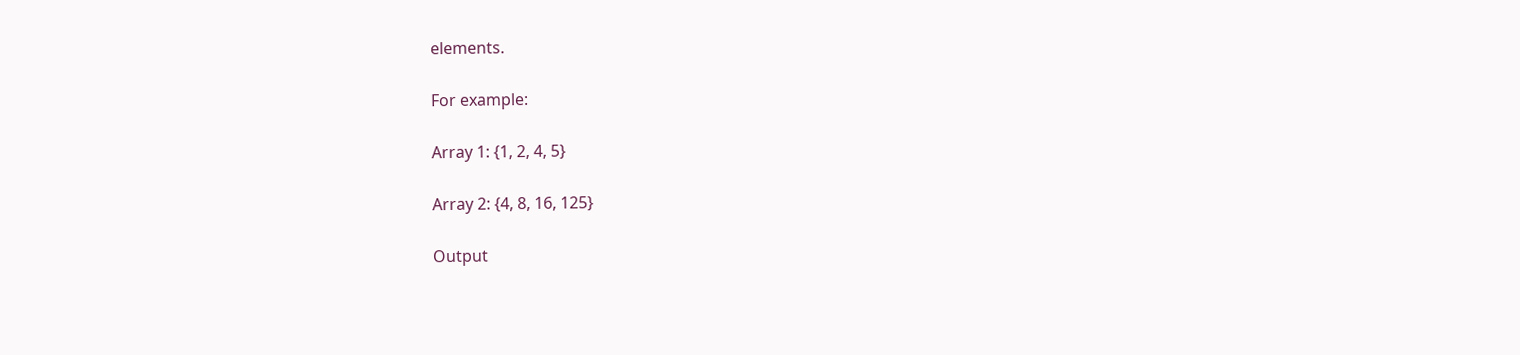elements.

For example:

Array 1: {1, 2, 4, 5}

Array 2: {4, 8, 16, 125}

Output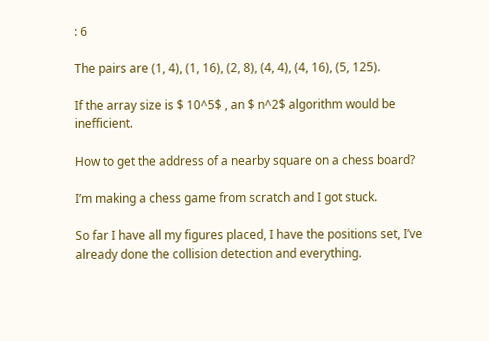: 6

The pairs are (1, 4), (1, 16), (2, 8), (4, 4), (4, 16), (5, 125).

If the array size is $ 10^5$ , an $ n^2$ algorithm would be inefficient.

How to get the address of a nearby square on a chess board?

I’m making a chess game from scratch and I got stuck.

So far I have all my figures placed, I have the positions set, I’ve already done the collision detection and everything.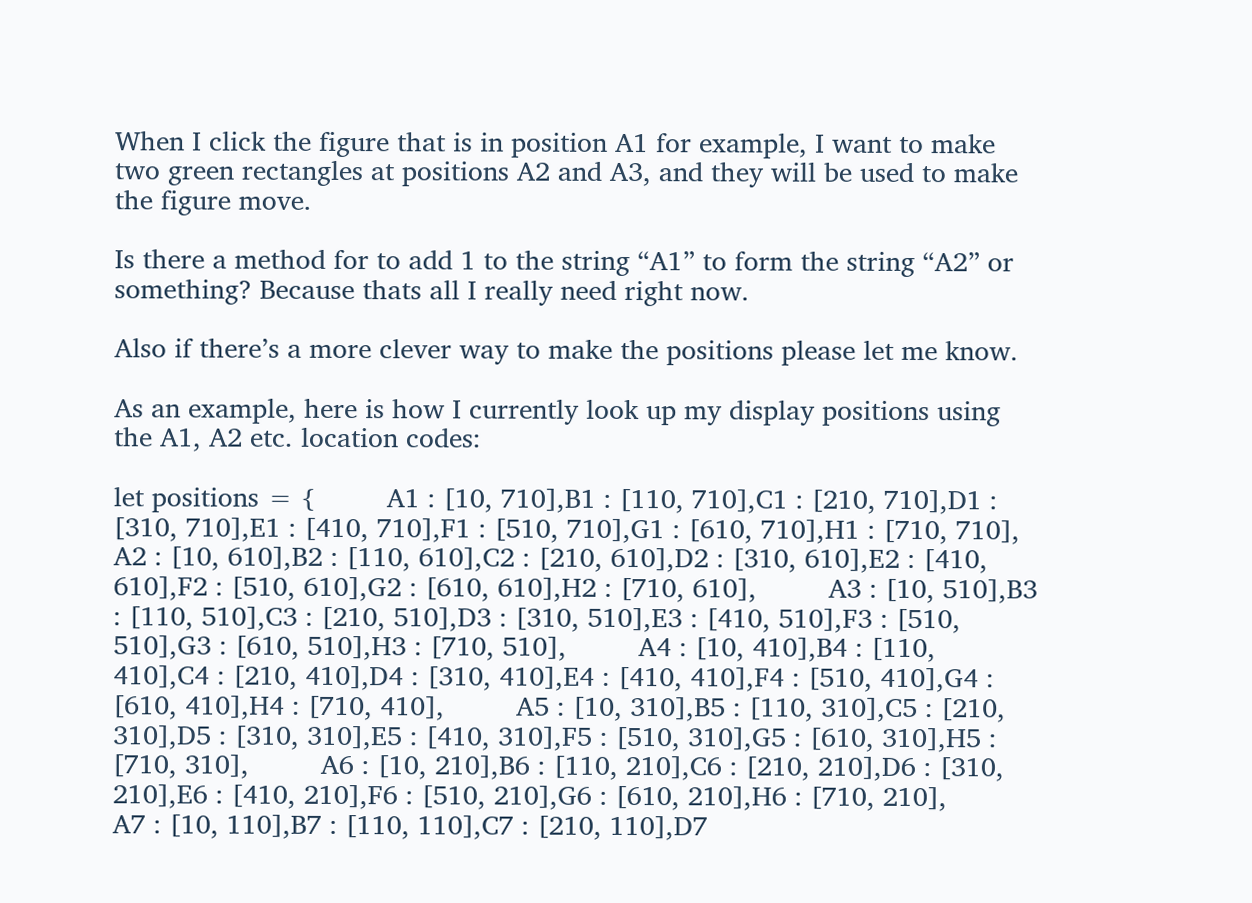When I click the figure that is in position A1 for example, I want to make two green rectangles at positions A2 and A3, and they will be used to make the figure move.

Is there a method for to add 1 to the string “A1” to form the string “A2” or something? Because thats all I really need right now.

Also if there’s a more clever way to make the positions please let me know.

As an example, here is how I currently look up my display positions using the A1, A2 etc. location codes:

let positions = {         A1 : [10, 710],B1 : [110, 710],C1 : [210, 710],D1 : [310, 710],E1 : [410, 710],F1 : [510, 710],G1 : [610, 710],H1 : [710, 710],         A2 : [10, 610],B2 : [110, 610],C2 : [210, 610],D2 : [310, 610],E2 : [410, 610],F2 : [510, 610],G2 : [610, 610],H2 : [710, 610],         A3 : [10, 510],B3 : [110, 510],C3 : [210, 510],D3 : [310, 510],E3 : [410, 510],F3 : [510, 510],G3 : [610, 510],H3 : [710, 510],         A4 : [10, 410],B4 : [110, 410],C4 : [210, 410],D4 : [310, 410],E4 : [410, 410],F4 : [510, 410],G4 : [610, 410],H4 : [710, 410],         A5 : [10, 310],B5 : [110, 310],C5 : [210, 310],D5 : [310, 310],E5 : [410, 310],F5 : [510, 310],G5 : [610, 310],H5 : [710, 310],         A6 : [10, 210],B6 : [110, 210],C6 : [210, 210],D6 : [310, 210],E6 : [410, 210],F6 : [510, 210],G6 : [610, 210],H6 : [710, 210],         A7 : [10, 110],B7 : [110, 110],C7 : [210, 110],D7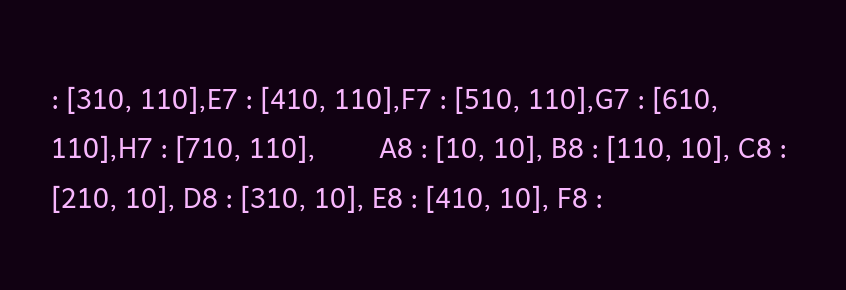: [310, 110],E7 : [410, 110],F7 : [510, 110],G7 : [610, 110],H7 : [710, 110],         A8 : [10, 10], B8 : [110, 10], C8 : [210, 10], D8 : [310, 10], E8 : [410, 10], F8 :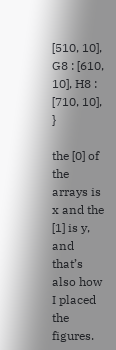[510, 10], G8 : [610, 10], H8 : [710, 10],     }

the [0] of the arrays is x and the [1] is y, and that’s also how I placed the figures.